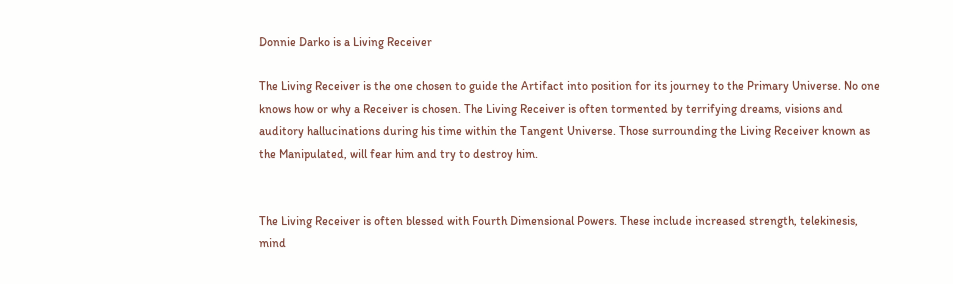Donnie Darko is a Living Receiver

The Living Receiver is the one chosen to guide the Artifact into position for its journey to the Primary Universe. No one knows how or why a Receiver is chosen. The Living Receiver is often tormented by terrifying dreams, visions and auditory hallucinations during his time within the Tangent Universe. Those surrounding the Living Receiver known as the Manipulated, will fear him and try to destroy him.


The Living Receiver is often blessed with Fourth Dimensional Powers. These include increased strength, telekinesis, mind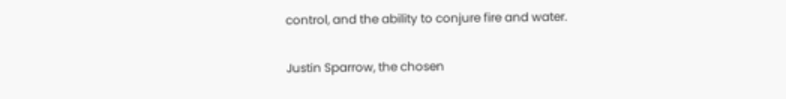control, and the ability to conjure fire and water.


Justin Sparrow, the chosen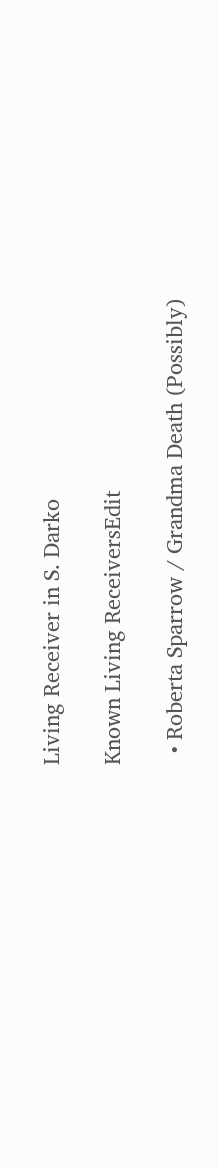Living Receiver in S. Darko

Known Living ReceiversEdit

  • Roberta Sparrow / Grandma Death (Possibly)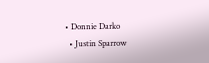• Donnie Darko
  • Justin Sparrow